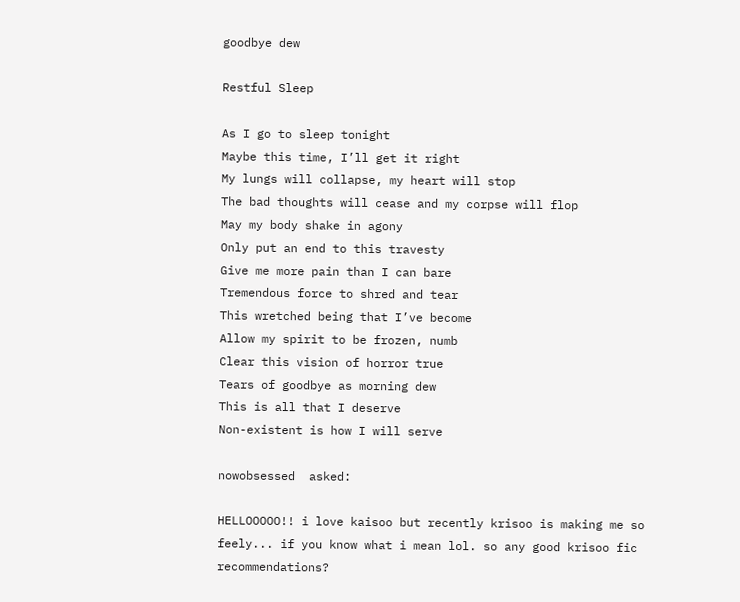goodbye dew

Restful Sleep

As I go to sleep tonight
Maybe this time, I’ll get it right
My lungs will collapse, my heart will stop
The bad thoughts will cease and my corpse will flop
May my body shake in agony
Only put an end to this travesty
Give me more pain than I can bare
Tremendous force to shred and tear
This wretched being that I’ve become
Allow my spirit to be frozen, numb
Clear this vision of horror true
Tears of goodbye as morning dew
This is all that I deserve
Non-existent is how I will serve

nowobsessed  asked:

HELLOOOOO!! i love kaisoo but recently krisoo is making me so feely... if you know what i mean lol. so any good krisoo fic recommendations?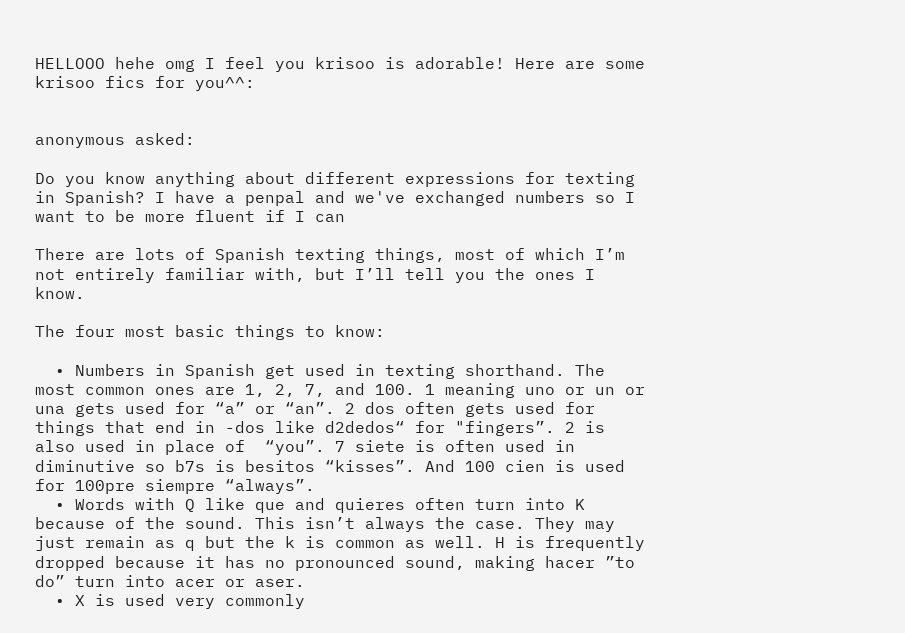HELLOOO hehe omg I feel you krisoo is adorable! Here are some krisoo fics for you^^:


anonymous asked:

Do you know anything about different expressions for texting in Spanish? I have a penpal and we've exchanged numbers so I want to be more fluent if I can

There are lots of Spanish texting things, most of which I’m not entirely familiar with, but I’ll tell you the ones I know.

The four most basic things to know:

  • Numbers in Spanish get used in texting shorthand. The most common ones are 1, 2, 7, and 100. 1 meaning uno or un or una gets used for “a” or “an”. 2 dos often gets used for things that end in -dos like d2dedos“ for "fingers”. 2 is also used in place of  “you”. 7 siete is often used in diminutive so b7s is besitos “kisses”. And 100 cien is used for 100pre siempre “always”.
  • Words with Q like que and quieres often turn into K because of the sound. This isn’t always the case. They may just remain as q but the k is common as well. H is frequently dropped because it has no pronounced sound, making hacer ”to do” turn into acer or aser.
  • X is used very commonly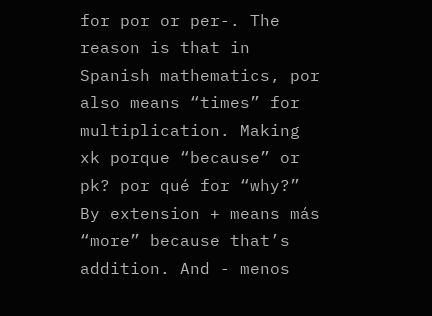for por or per-. The reason is that in Spanish mathematics, por also means “times” for multiplication. Making xk porque “because” or pk? por qué for “why?” By extension + means más “more” because that’s addition. And - menos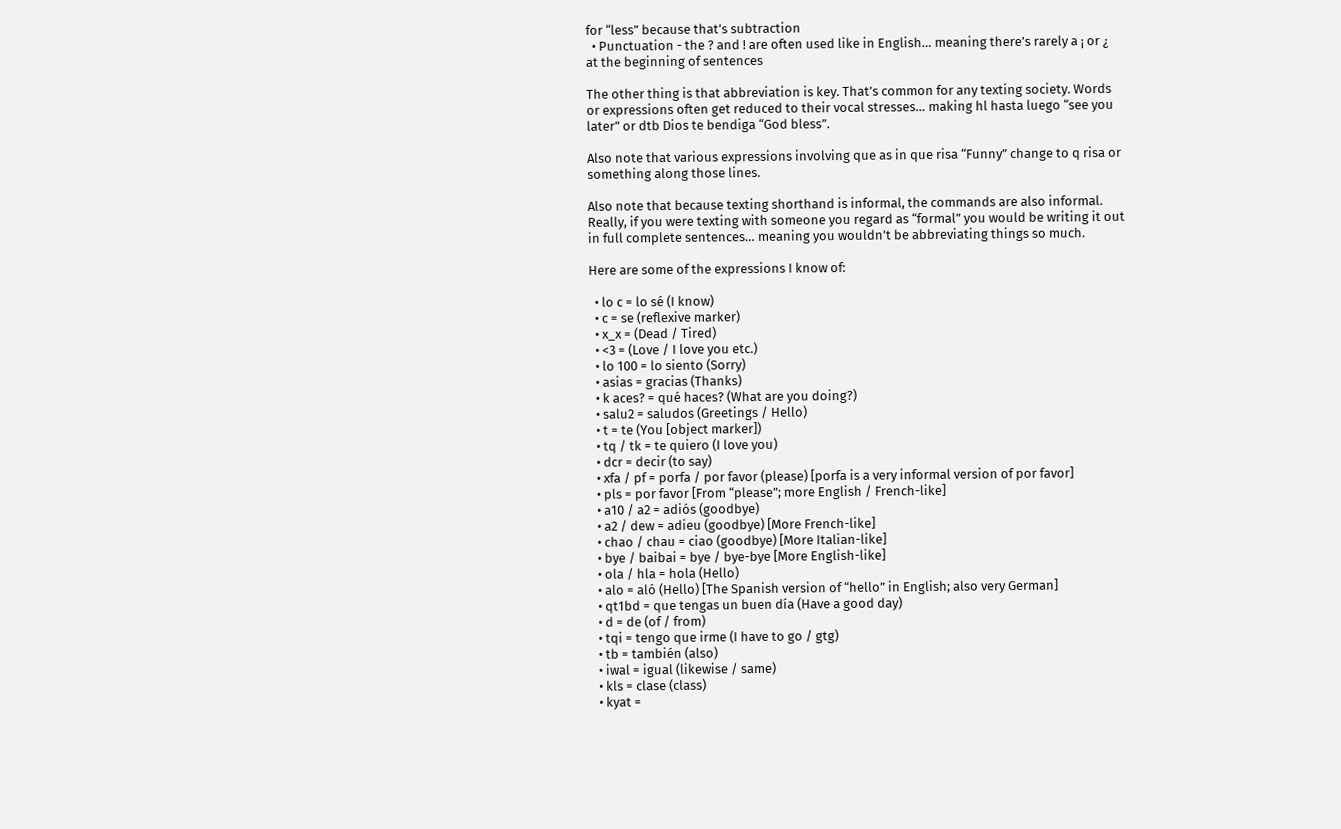for “less” because that’s subtraction
  • Punctuation - the ? and ! are often used like in English… meaning there’s rarely a ¡ or ¿ at the beginning of sentences

The other thing is that abbreviation is key. That’s common for any texting society. Words or expressions often get reduced to their vocal stresses… making hl hasta luego “see you later” or dtb Dios te bendiga “God bless”.

Also note that various expressions involving que as in que risa “Funny” change to q risa or something along those lines.

Also note that because texting shorthand is informal, the commands are also informal. Really, if you were texting with someone you regard as “formal” you would be writing it out in full complete sentences… meaning you wouldn’t be abbreviating things so much.

Here are some of the expressions I know of:

  • lo c = lo sé (I know)
  • c = se (reflexive marker)
  • x_x = (Dead / Tired)
  • <3 = (Love / I love you etc.)
  • lo 100 = lo siento (Sorry)
  • asias = gracias (Thanks)
  • k aces? = qué haces? (What are you doing?)
  • salu2 = saludos (Greetings / Hello)
  • t = te (You [object marker])
  • tq / tk = te quiero (I love you)
  • dcr = decir (to say)
  • xfa / pf = porfa / por favor (please) [porfa is a very informal version of por favor]
  • pls = por favor [From “please”; more English / French-like]
  • a10 / a2 = adiós (goodbye)
  • a2 / dew = adieu (goodbye) [More French-like]
  • chao / chau = ciao (goodbye) [More Italian-like]
  • bye / baibai = bye / bye-bye [More English-like]
  • ola / hla = hola (Hello)
  • alo = aló (Hello) [The Spanish version of “hello” in English; also very German]
  • qt1bd = que tengas un buen día (Have a good day)
  • d = de (of / from)
  • tqi = tengo que irme (I have to go / gtg)
  • tb = también (also)
  • iwal = igual (likewise / same)
  • kls = clase (class)
  • kyat =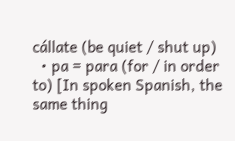cállate (be quiet / shut up)
  • pa = para (for / in order to) [In spoken Spanish, the same thing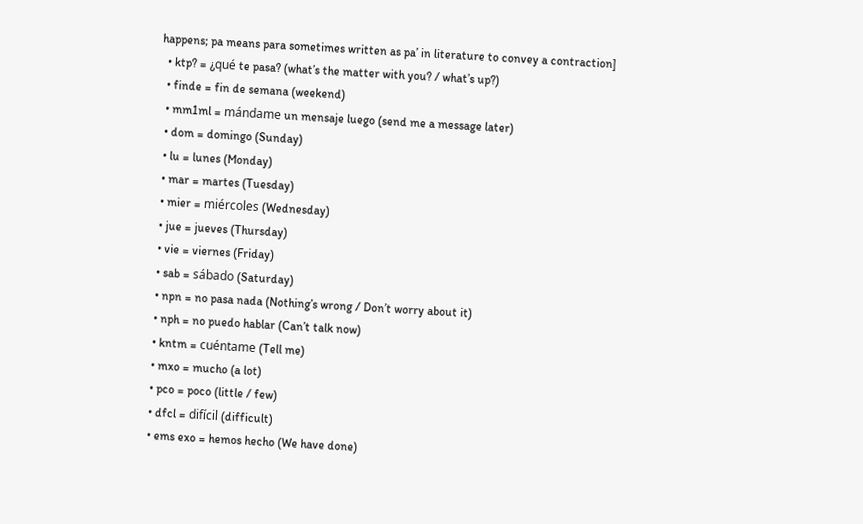happens; pa means para sometimes written as pa’ in literature to convey a contraction]
  • ktp? = ¿qué te pasa? (what’s the matter with you? / what’s up?)
  • finde = fin de semana (weekend)
  • mm1ml = mándame un mensaje luego (send me a message later)
  • dom = domingo (Sunday)
  • lu = lunes (Monday)
  • mar = martes (Tuesday)
  • mier = miércoles (Wednesday)
  • jue = jueves (Thursday)
  • vie = viernes (Friday)
  • sab = sábado (Saturday)
  • npn = no pasa nada (Nothing’s wrong / Don’t worry about it)
  • nph = no puedo hablar (Can’t talk now)
  • kntm = cuéntame (Tell me)
  • mxo = mucho (a lot)
  • pco = poco (little / few)
  • dfcl = difícil (difficult)
  • ems exo = hemos hecho (We have done)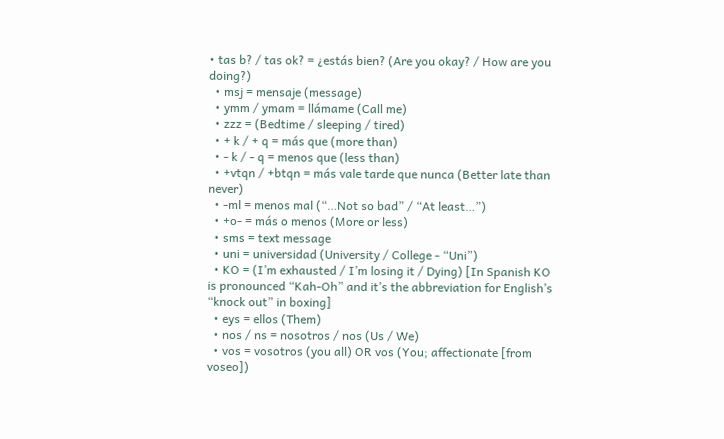• tas b? / tas ok? = ¿estás bien? (Are you okay? / How are you doing?)
  • msj = mensaje (message)
  • ymm / ymam = llámame (Call me)
  • zzz = (Bedtime / sleeping / tired)
  • + k / + q = más que (more than)
  • - k / - q = menos que (less than)
  • +vtqn / +btqn = más vale tarde que nunca (Better late than never)
  • -ml = menos mal (“…Not so bad” / “At least…”)
  • +o- = más o menos (More or less)
  • sms = text message
  • uni = universidad (University / College - “Uni”)
  • KO = (I’m exhausted / I’m losing it / Dying) [In Spanish KO is pronounced “Kah-Oh” and it’s the abbreviation for English’s “knock out” in boxing]
  • eys = ellos (Them)
  • nos / ns = nosotros / nos (Us / We)
  • vos = vosotros (you all) OR vos (You; affectionate [from voseo])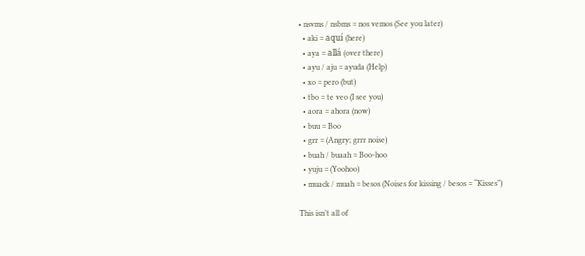• nsvms / nsbms = nos vemos (See you later)
  • aki = aquí (here)
  • aya = allá (over there)
  • ayu / aju = ayuda (Help)
  • xo = pero (but)
  • tbo = te veo (I see you)
  • aora = ahora (now)
  • buu = Boo
  • grr = (Angry; grrr noise)
  • buah / buaah = Boo-hoo
  • yuju = (Yoohoo)
  • muack / muah = besos (Noises for kissing / besos = “Kisses”)

This isn’t all of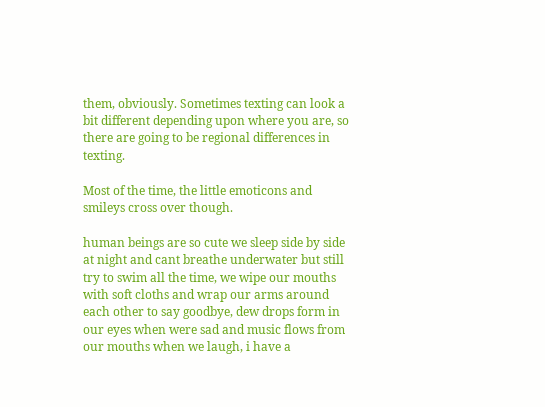them, obviously. Sometimes texting can look a bit different depending upon where you are, so there are going to be regional differences in texting.

Most of the time, the little emoticons and smileys cross over though.

human beings are so cute we sleep side by side at night and cant breathe underwater but still try to swim all the time, we wipe our mouths with soft cloths and wrap our arms around each other to say goodbye, dew drops form in our eyes when were sad and music flows from our mouths when we laugh, i have a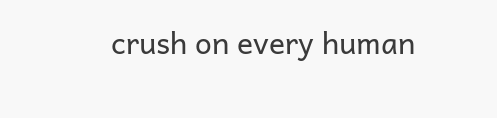crush on every human